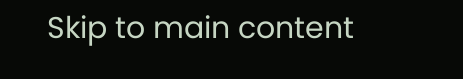Skip to main content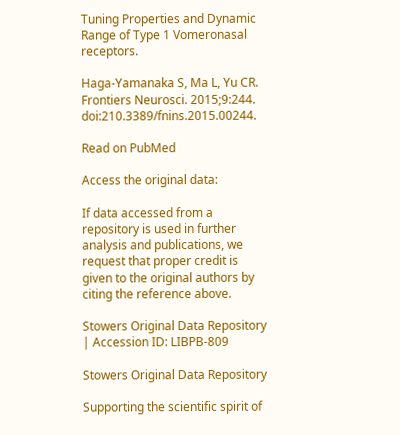Tuning Properties and Dynamic Range of Type 1 Vomeronasal receptors.

Haga-Yamanaka S, Ma L, Yu CR. Frontiers Neurosci. 2015;9:244. doi:210.3389/fnins.2015.00244.

Read on PubMed

Access the original data:

If data accessed from a repository is used in further analysis and publications, we request that proper credit is given to the original authors by citing the reference above.

Stowers Original Data Repository | Accession ID: LIBPB-809

Stowers Original Data Repository

Supporting the scientific spirit of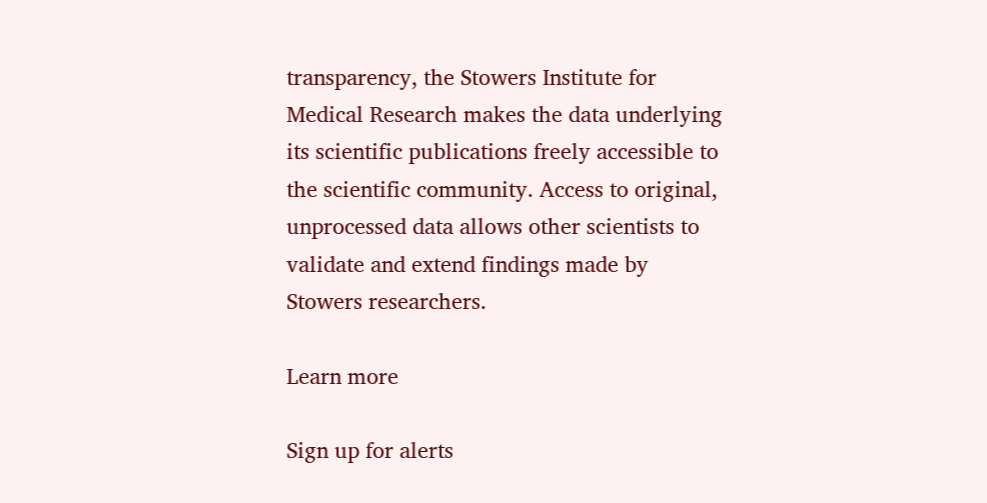transparency, the Stowers Institute for Medical Research makes the data underlying its scientific publications freely accessible to the scientific community. Access to original, unprocessed data allows other scientists to validate and extend findings made by Stowers researchers.

Learn more

Sign up for alerts